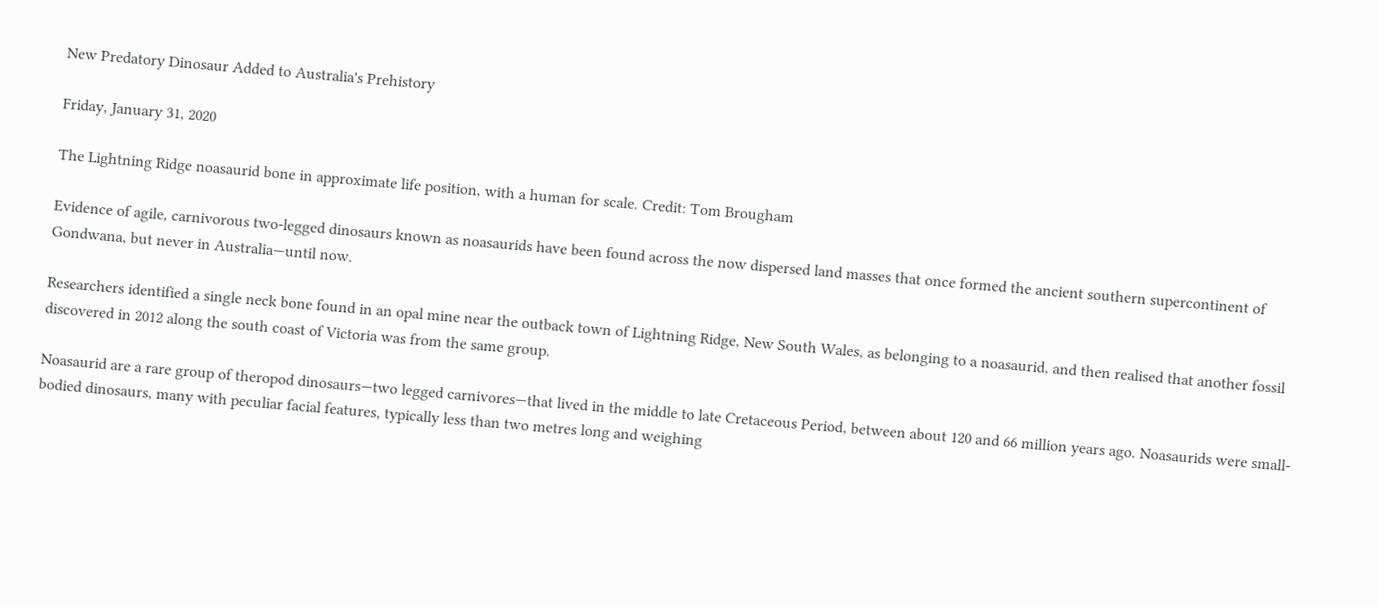New Predatory Dinosaur Added to Australia's Prehistory

Friday, January 31, 2020

The Lightning Ridge noasaurid bone in approximate life position, with a human for scale. Credit: Tom Brougham

Evidence of agile, carnivorous two-legged dinosaurs known as noasaurids have been found across the now dispersed land masses that once formed the ancient southern supercontinent of Gondwana, but never in Australia—until now.

Researchers identified a single neck bone found in an opal mine near the outback town of Lightning Ridge, New South Wales, as belonging to a noasaurid, and then realised that another fossil discovered in 2012 along the south coast of Victoria was from the same group.

Noasaurid are a rare group of theropod dinosaurs—two legged carnivores—that lived in the middle to late Cretaceous Period, between about 120 and 66 million years ago. Noasaurids were small-bodied dinosaurs, many with peculiar facial features, typically less than two metres long and weighing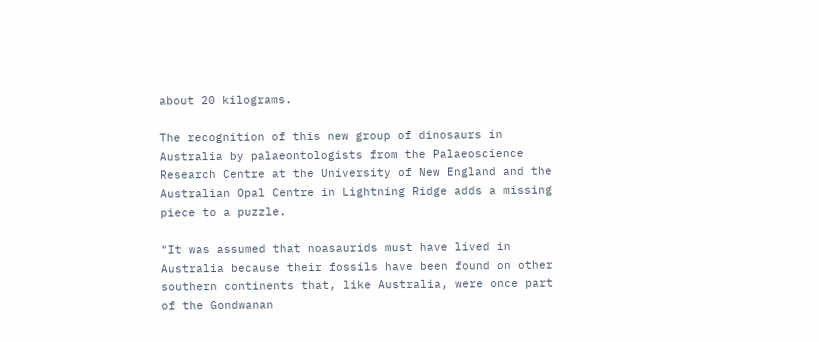about 20 kilograms.

The recognition of this new group of dinosaurs in Australia by palaeontologists from the Palaeoscience Research Centre at the University of New England and the Australian Opal Centre in Lightning Ridge adds a missing piece to a puzzle.

"It was assumed that noasaurids must have lived in Australia because their fossils have been found on other southern continents that, like Australia, were once part of the Gondwanan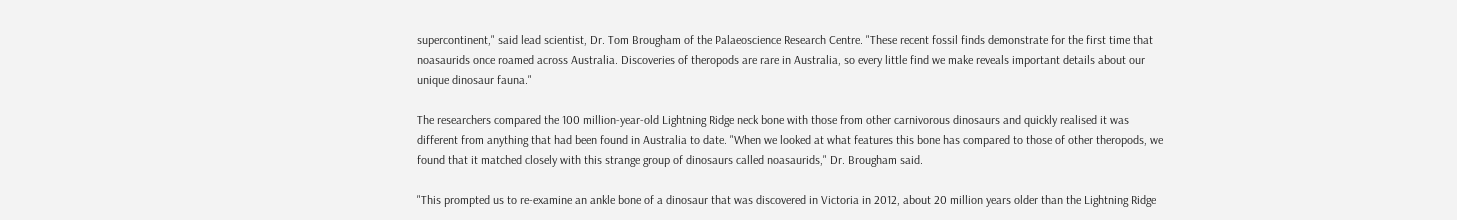supercontinent," said lead scientist, Dr. Tom Brougham of the Palaeoscience Research Centre. "These recent fossil finds demonstrate for the first time that noasaurids once roamed across Australia. Discoveries of theropods are rare in Australia, so every little find we make reveals important details about our unique dinosaur fauna."

The researchers compared the 100 million-year-old Lightning Ridge neck bone with those from other carnivorous dinosaurs and quickly realised it was different from anything that had been found in Australia to date. "When we looked at what features this bone has compared to those of other theropods, we found that it matched closely with this strange group of dinosaurs called noasaurids," Dr. Brougham said.

"This prompted us to re-examine an ankle bone of a dinosaur that was discovered in Victoria in 2012, about 20 million years older than the Lightning Ridge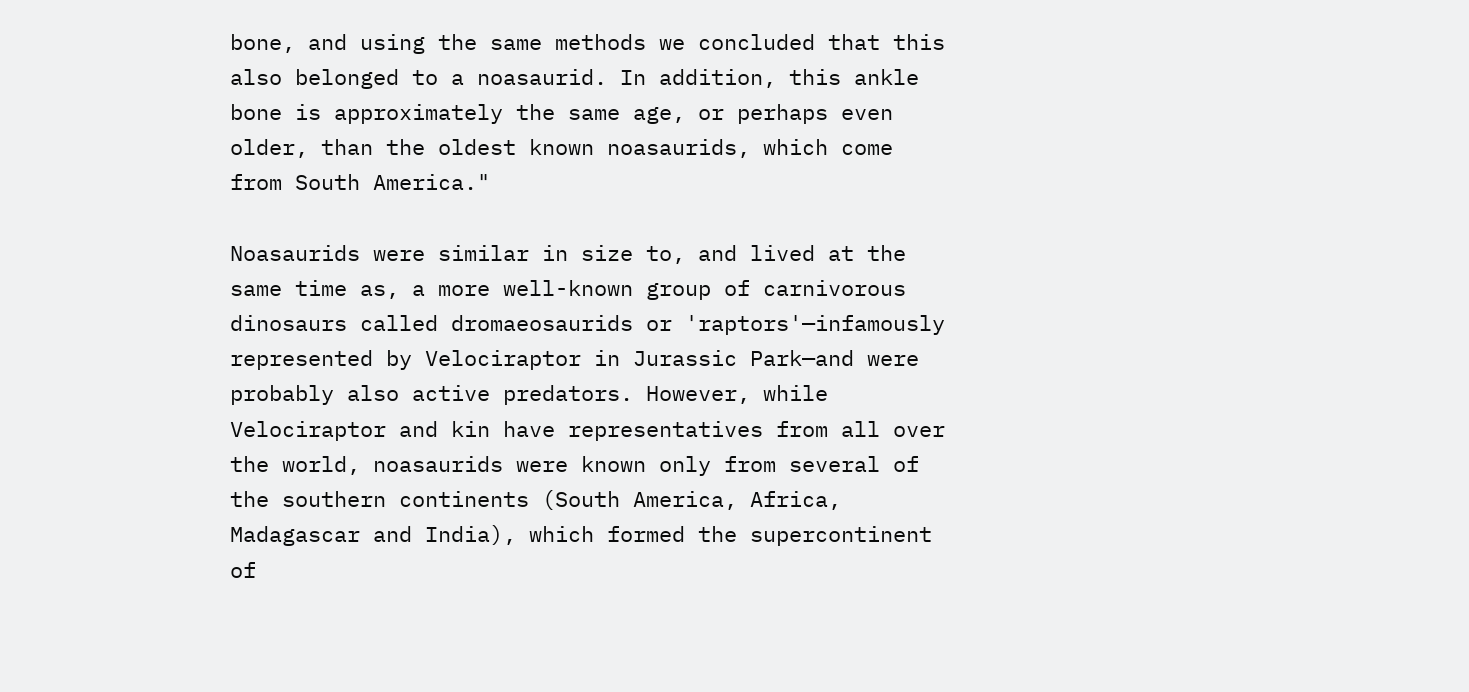bone, and using the same methods we concluded that this also belonged to a noasaurid. In addition, this ankle bone is approximately the same age, or perhaps even older, than the oldest known noasaurids, which come from South America."

Noasaurids were similar in size to, and lived at the same time as, a more well-known group of carnivorous dinosaurs called dromaeosaurids or 'raptors'—infamously represented by Velociraptor in Jurassic Park—and were probably also active predators. However, while Velociraptor and kin have representatives from all over the world, noasaurids were known only from several of the southern continents (South America, Africa, Madagascar and India), which formed the supercontinent of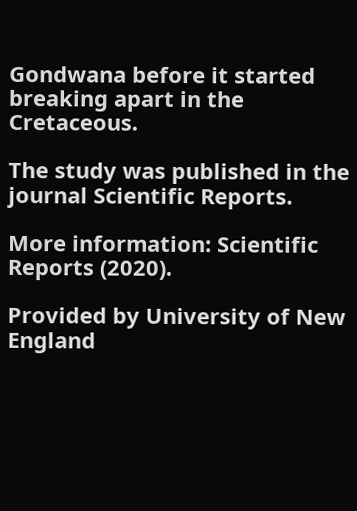Gondwana before it started breaking apart in the Cretaceous.

The study was published in the journal Scientific Reports.

More information: Scientific Reports (2020).

Provided by University of New England